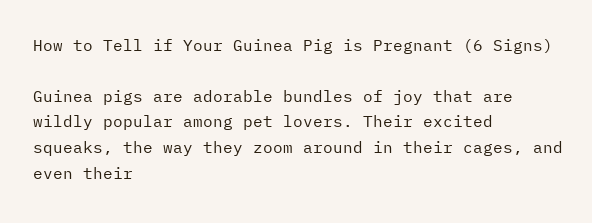How to Tell if Your Guinea Pig is Pregnant (6 Signs)

Guinea pigs are adorable bundles of joy that are wildly popular among pet lovers. Their excited squeaks, the way they zoom around in their cages, and even their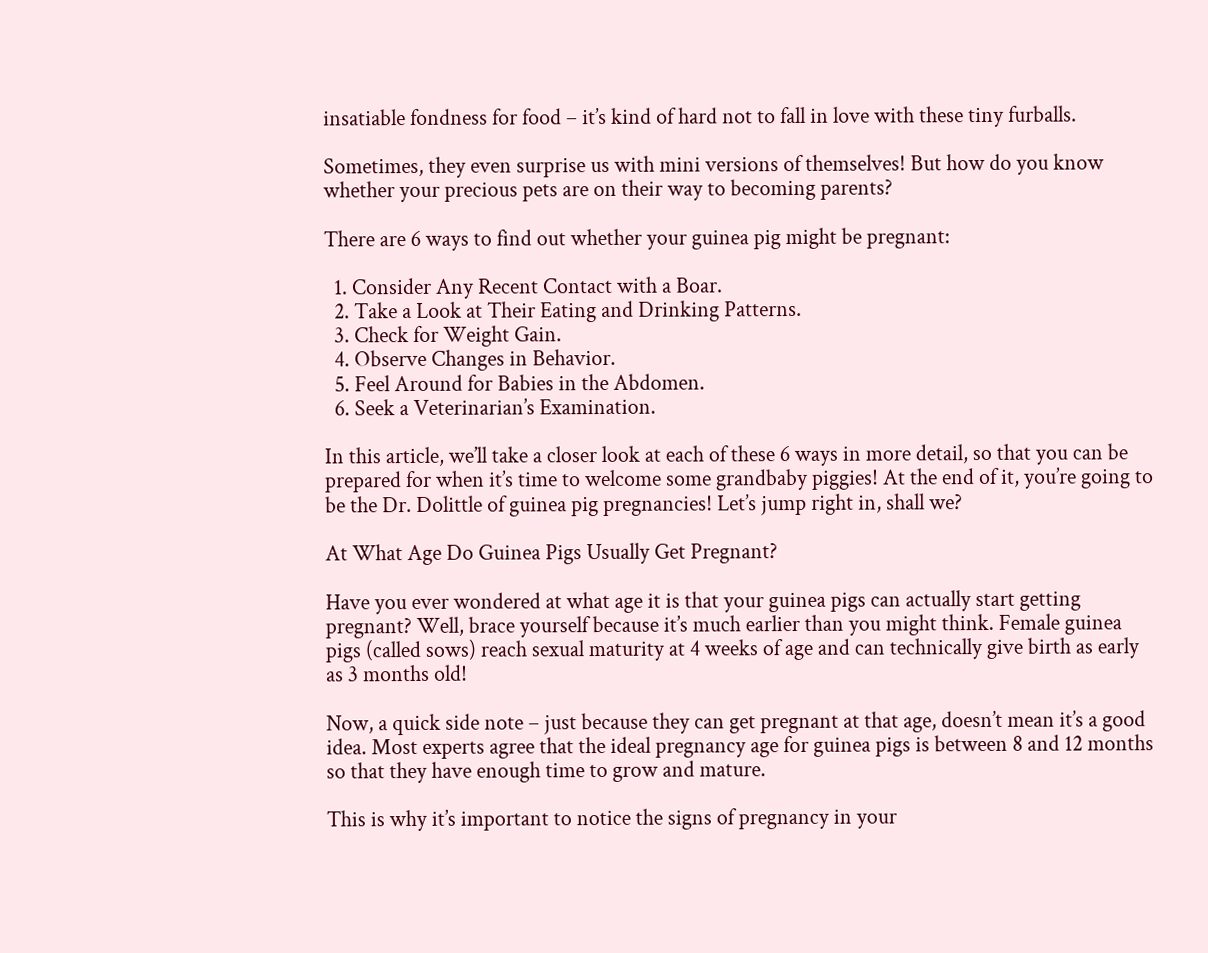insatiable fondness for food – it’s kind of hard not to fall in love with these tiny furballs.

Sometimes, they even surprise us with mini versions of themselves! But how do you know whether your precious pets are on their way to becoming parents?

There are 6 ways to find out whether your guinea pig might be pregnant:

  1. Consider Any Recent Contact with a Boar.
  2. Take a Look at Their Eating and Drinking Patterns.
  3. Check for Weight Gain.
  4. Observe Changes in Behavior.
  5. Feel Around for Babies in the Abdomen.
  6. Seek a Veterinarian’s Examination.

In this article, we’ll take a closer look at each of these 6 ways in more detail, so that you can be prepared for when it’s time to welcome some grandbaby piggies! At the end of it, you’re going to be the Dr. Dolittle of guinea pig pregnancies! Let’s jump right in, shall we?

At What Age Do Guinea Pigs Usually Get Pregnant?

Have you ever wondered at what age it is that your guinea pigs can actually start getting pregnant? Well, brace yourself because it’s much earlier than you might think. Female guinea pigs (called sows) reach sexual maturity at 4 weeks of age and can technically give birth as early as 3 months old!

Now, a quick side note – just because they can get pregnant at that age, doesn’t mean it’s a good idea. Most experts agree that the ideal pregnancy age for guinea pigs is between 8 and 12 months so that they have enough time to grow and mature.

This is why it’s important to notice the signs of pregnancy in your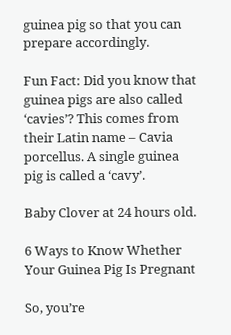guinea pig so that you can prepare accordingly.

Fun Fact: Did you know that guinea pigs are also called ‘cavies’? This comes from their Latin name – Cavia porcellus. A single guinea pig is called a ‘cavy’.

Baby Clover at 24 hours old.

6 Ways to Know Whether Your Guinea Pig Is Pregnant

So, you’re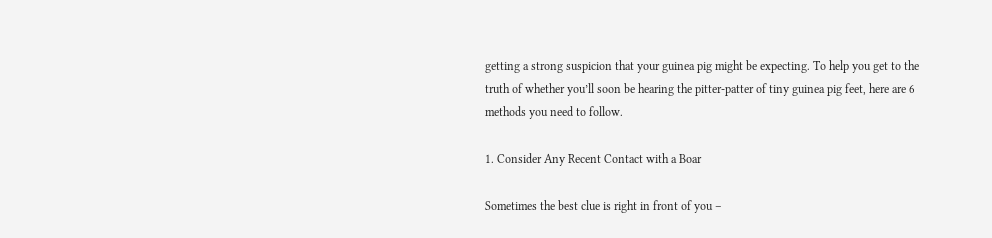getting a strong suspicion that your guinea pig might be expecting. To help you get to the truth of whether you’ll soon be hearing the pitter-patter of tiny guinea pig feet, here are 6 methods you need to follow.

1. Consider Any Recent Contact with a Boar

Sometimes the best clue is right in front of you –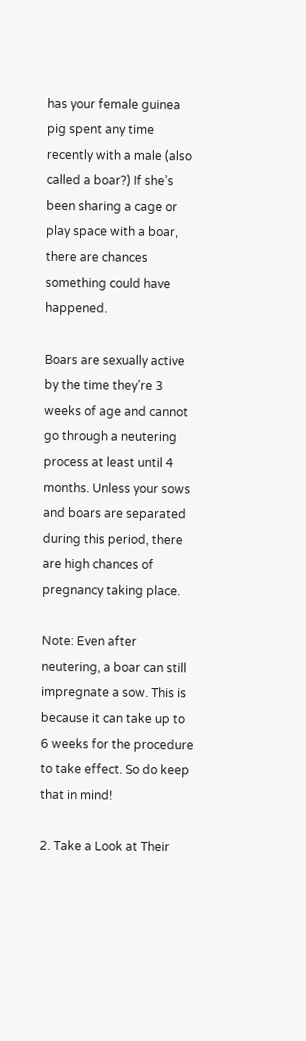has your female guinea pig spent any time recently with a male (also called a boar?) If she’s been sharing a cage or play space with a boar, there are chances something could have happened.

Boars are sexually active by the time they’re 3 weeks of age and cannot go through a neutering process at least until 4 months. Unless your sows and boars are separated during this period, there are high chances of pregnancy taking place.

Note: Even after neutering, a boar can still impregnate a sow. This is because it can take up to 6 weeks for the procedure to take effect. So do keep that in mind!

2. Take a Look at Their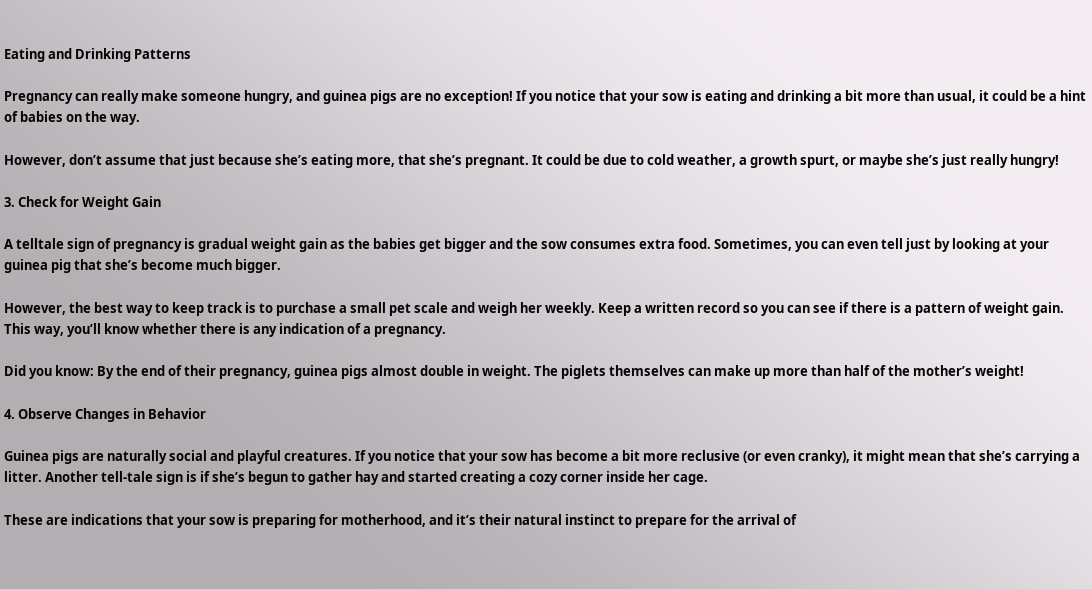Eating and Drinking Patterns

Pregnancy can really make someone hungry, and guinea pigs are no exception! If you notice that your sow is eating and drinking a bit more than usual, it could be a hint of babies on the way.

However, don’t assume that just because she’s eating more, that she’s pregnant. It could be due to cold weather, a growth spurt, or maybe she’s just really hungry!

3. Check for Weight Gain

A telltale sign of pregnancy is gradual weight gain as the babies get bigger and the sow consumes extra food. Sometimes, you can even tell just by looking at your guinea pig that she’s become much bigger.

However, the best way to keep track is to purchase a small pet scale and weigh her weekly. Keep a written record so you can see if there is a pattern of weight gain. This way, you’ll know whether there is any indication of a pregnancy.

Did you know: By the end of their pregnancy, guinea pigs almost double in weight. The piglets themselves can make up more than half of the mother’s weight!

4. Observe Changes in Behavior

Guinea pigs are naturally social and playful creatures. If you notice that your sow has become a bit more reclusive (or even cranky), it might mean that she’s carrying a litter. Another tell-tale sign is if she’s begun to gather hay and started creating a cozy corner inside her cage.

These are indications that your sow is preparing for motherhood, and it’s their natural instinct to prepare for the arrival of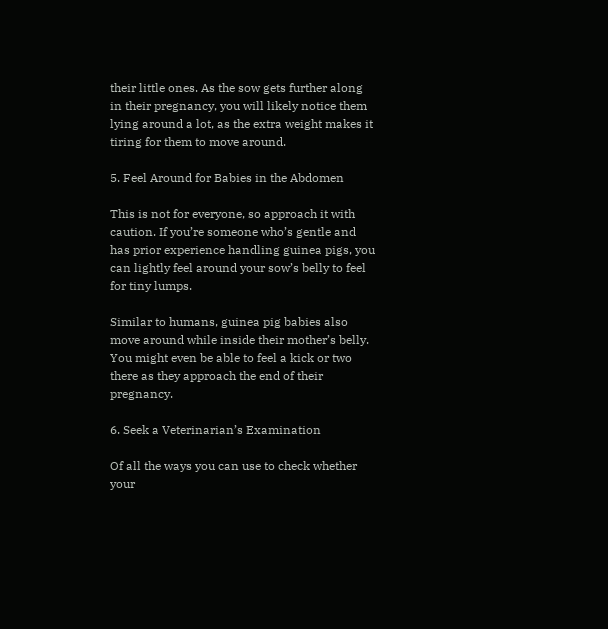their little ones. As the sow gets further along in their pregnancy, you will likely notice them lying around a lot, as the extra weight makes it tiring for them to move around.

5. Feel Around for Babies in the Abdomen

This is not for everyone, so approach it with caution. If you’re someone who’s gentle and has prior experience handling guinea pigs, you can lightly feel around your sow’s belly to feel for tiny lumps.

Similar to humans, guinea pig babies also move around while inside their mother’s belly. You might even be able to feel a kick or two there as they approach the end of their pregnancy.

6. Seek a Veterinarian’s Examination

Of all the ways you can use to check whether your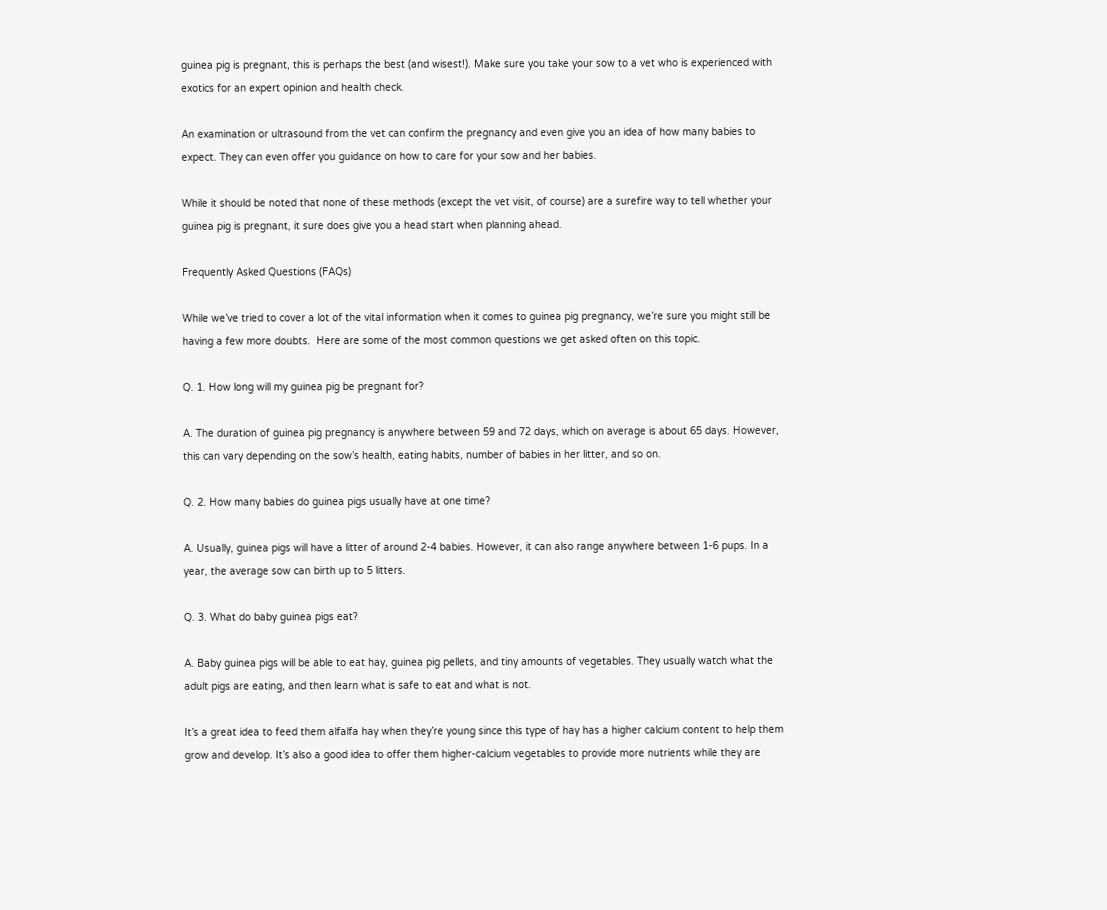guinea pig is pregnant, this is perhaps the best (and wisest!). Make sure you take your sow to a vet who is experienced with exotics for an expert opinion and health check.

An examination or ultrasound from the vet can confirm the pregnancy and even give you an idea of how many babies to expect. They can even offer you guidance on how to care for your sow and her babies.

While it should be noted that none of these methods (except the vet visit, of course) are a surefire way to tell whether your guinea pig is pregnant, it sure does give you a head start when planning ahead.

Frequently Asked Questions (FAQs)

While we’ve tried to cover a lot of the vital information when it comes to guinea pig pregnancy, we’re sure you might still be having a few more doubts.  Here are some of the most common questions we get asked often on this topic.

Q. 1. How long will my guinea pig be pregnant for?

A. The duration of guinea pig pregnancy is anywhere between 59 and 72 days, which on average is about 65 days. However, this can vary depending on the sow’s health, eating habits, number of babies in her litter, and so on.

Q. 2. How many babies do guinea pigs usually have at one time?

A. Usually, guinea pigs will have a litter of around 2-4 babies. However, it can also range anywhere between 1-6 pups. In a year, the average sow can birth up to 5 litters.

Q. 3. What do baby guinea pigs eat?

A. Baby guinea pigs will be able to eat hay, guinea pig pellets, and tiny amounts of vegetables. They usually watch what the adult pigs are eating, and then learn what is safe to eat and what is not.

It’s a great idea to feed them alfalfa hay when they’re young since this type of hay has a higher calcium content to help them grow and develop. It’s also a good idea to offer them higher-calcium vegetables to provide more nutrients while they are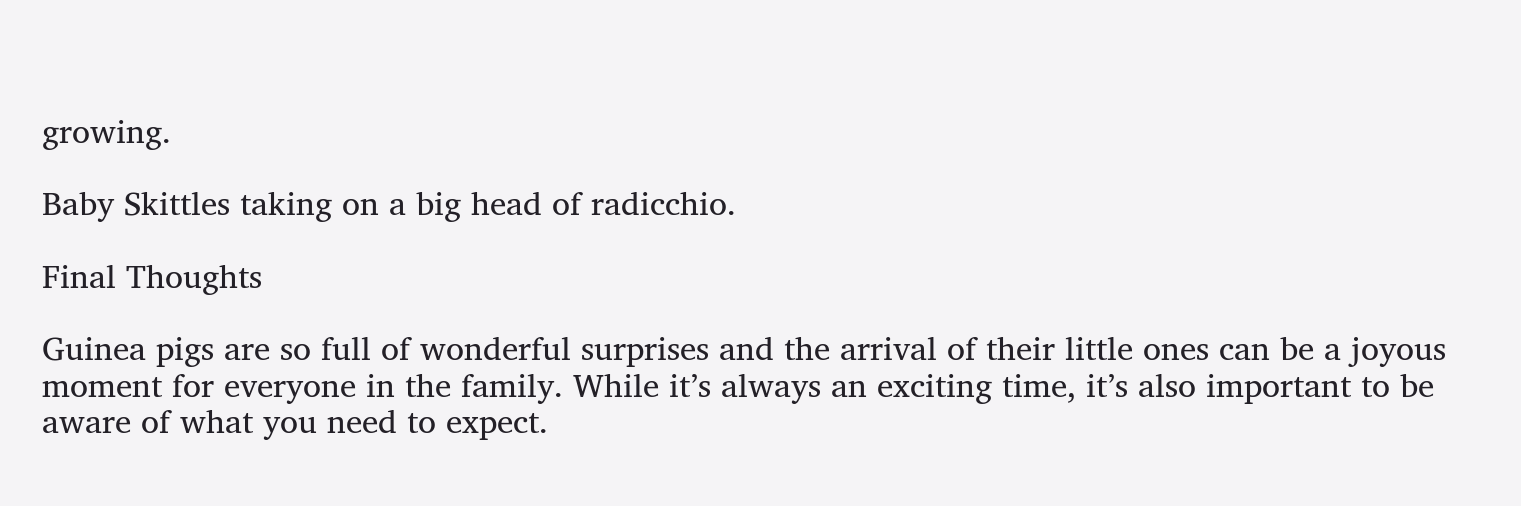growing.

Baby Skittles taking on a big head of radicchio.

Final Thoughts

Guinea pigs are so full of wonderful surprises and the arrival of their little ones can be a joyous moment for everyone in the family. While it’s always an exciting time, it’s also important to be aware of what you need to expect.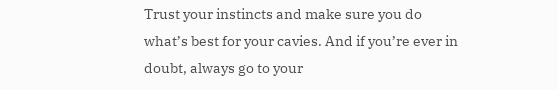Trust your instincts and make sure you do what’s best for your cavies. And if you’re ever in doubt, always go to your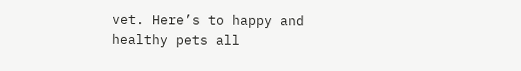vet. Here’s to happy and healthy pets all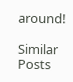around!

Similar Posts